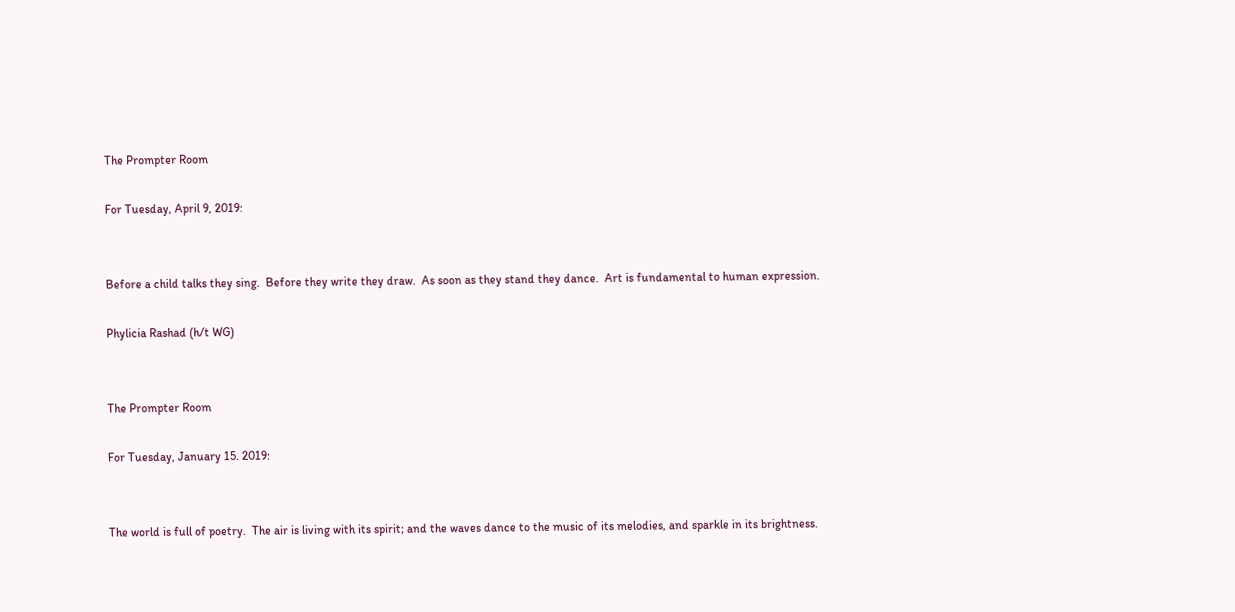The Prompter Room

For Tuesday, April 9, 2019:


Before a child talks they sing.  Before they write they draw.  As soon as they stand they dance.  Art is fundamental to human expression.

Phylicia Rashad (h/t WG)


The Prompter Room

For Tuesday, January 15. 2019:


The world is full of poetry.  The air is living with its spirit; and the waves dance to the music of its melodies, and sparkle in its brightness.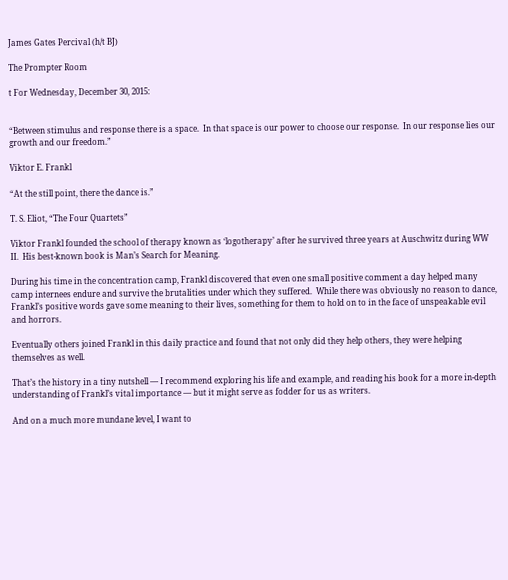James Gates Percival (h/t BJ)

The Prompter Room

t For Wednesday, December 30, 2015:


“Between stimulus and response there is a space.  In that space is our power to choose our response.  In our response lies our growth and our freedom.”

Viktor E. Frankl

“At the still point, there the dance is.”

T. S. Eliot, “The Four Quartets”

Viktor Frankl founded the school of therapy known as ‘logotherapy’ after he survived three years at Auschwitz during WW II.  His best-known book is Man’s Search for Meaning.

During his time in the concentration camp, Frankl discovered that even one small positive comment a day helped many camp internees endure and survive the brutalities under which they suffered.  While there was obviously no reason to dance, Frankl’s positive words gave some meaning to their lives, something for them to hold on to in the face of unspeakable evil and horrors.

Eventually others joined Frankl in this daily practice and found that not only did they help others, they were helping themselves as well.

That’s the history in a tiny nutshell — I recommend exploring his life and example, and reading his book for a more in-depth understanding of Frankl’s vital importance — but it might serve as fodder for us as writers.

And on a much more mundane level, I want to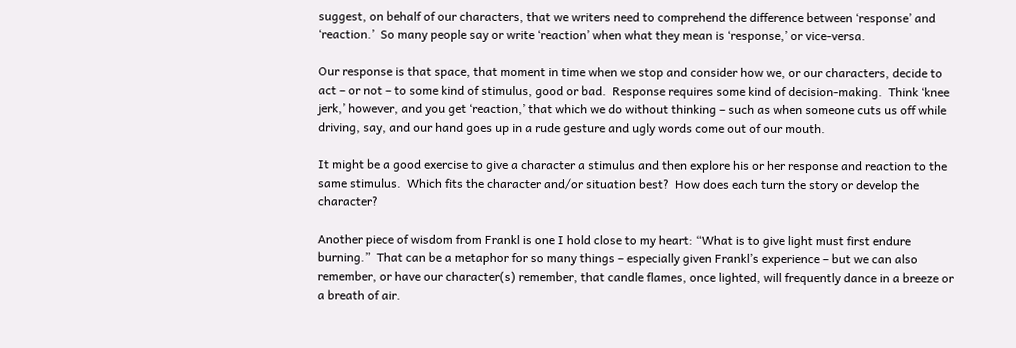suggest, on behalf of our characters, that we writers need to comprehend the difference between ‘response’ and ‘reaction.’  So many people say or write ‘reaction’ when what they mean is ‘response,’ or vice-versa.

Our response is that space, that moment in time when we stop and consider how we, or our characters, decide to act – or not – to some kind of stimulus, good or bad.  Response requires some kind of decision-making.  Think ‘knee jerk,’ however, and you get ‘reaction,’ that which we do without thinking – such as when someone cuts us off while driving, say, and our hand goes up in a rude gesture and ugly words come out of our mouth.

It might be a good exercise to give a character a stimulus and then explore his or her response and reaction to the same stimulus.  Which fits the character and/or situation best?  How does each turn the story or develop the character?

Another piece of wisdom from Frankl is one I hold close to my heart: “What is to give light must first endure burning.”  That can be a metaphor for so many things – especially given Frankl’s experience – but we can also remember, or have our character(s) remember, that candle flames, once lighted, will frequently dance in a breeze or a breath of air.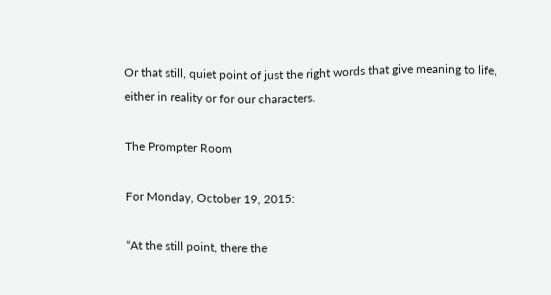Or that still, quiet point of just the right words that give meaning to life, either in reality or for our characters.

The Prompter Room

For Monday, October 19, 2015:

“At the still point, there the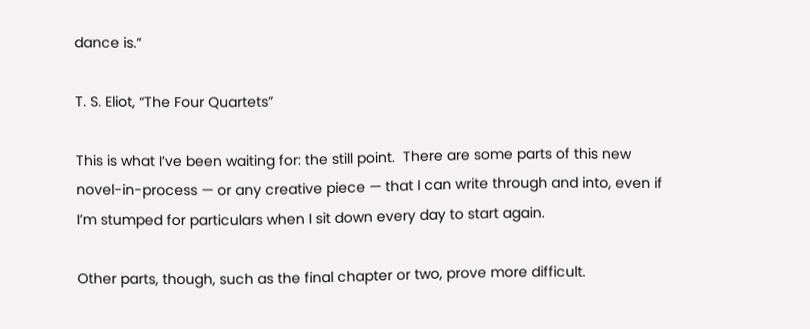dance is.”

T. S. Eliot, “The Four Quartets”

This is what I’ve been waiting for: the still point.  There are some parts of this new novel-in-process — or any creative piece — that I can write through and into, even if I’m stumped for particulars when I sit down every day to start again.

Other parts, though, such as the final chapter or two, prove more difficult.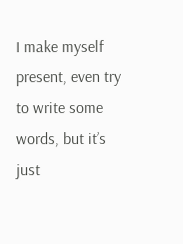I make myself present, even try to write some words, but it’s just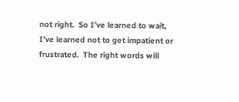not right.  So I’ve learned to wait, I’ve learned not to get impatient or frustrated.  The right words will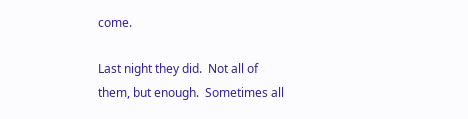come.

Last night they did.  Not all of them, but enough.  Sometimes all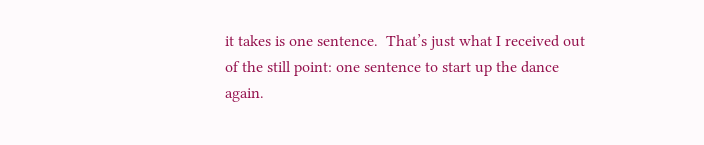it takes is one sentence.  That’s just what I received out of the still point: one sentence to start up the dance again.